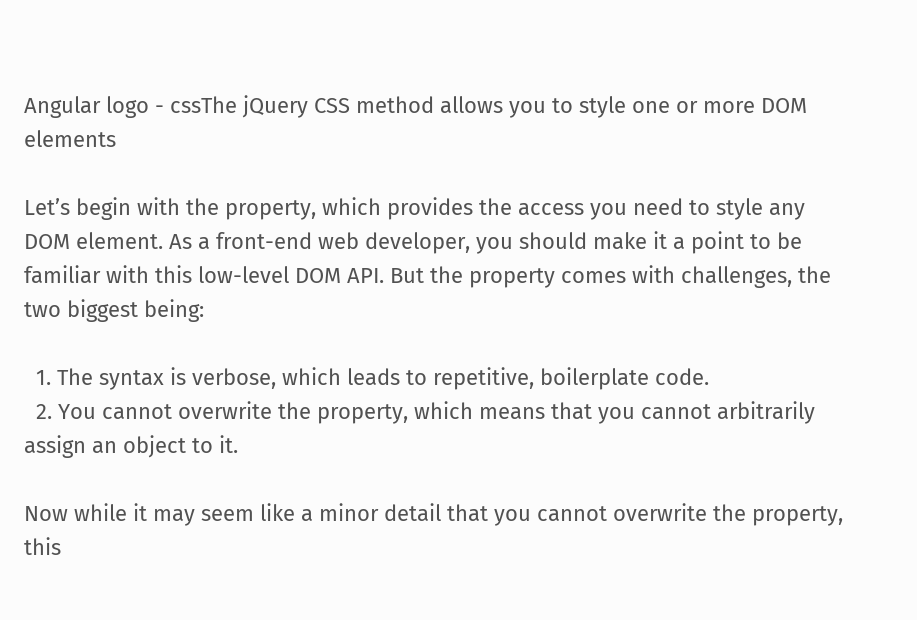Angular logo - cssThe jQuery CSS method allows you to style one or more DOM elements

Let’s begin with the property, which provides the access you need to style any DOM element. As a front-end web developer, you should make it a point to be familiar with this low-level DOM API. But the property comes with challenges, the two biggest being:

  1. The syntax is verbose, which leads to repetitive, boilerplate code.
  2. You cannot overwrite the property, which means that you cannot arbitrarily assign an object to it.

Now while it may seem like a minor detail that you cannot overwrite the property, this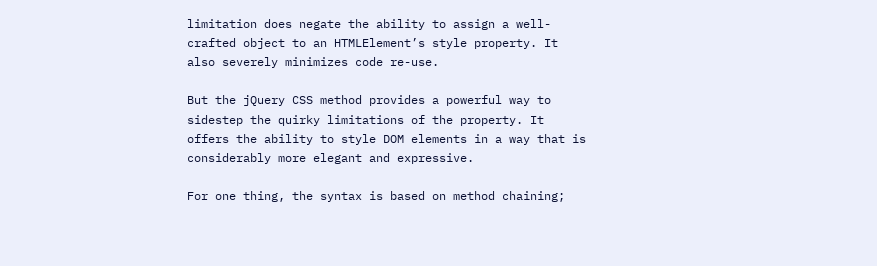limitation does negate the ability to assign a well-crafted object to an HTMLElement’s style property. It also severely minimizes code re-use.

But the jQuery CSS method provides a powerful way to sidestep the quirky limitations of the property. It offers the ability to style DOM elements in a way that is considerably more elegant and expressive.

For one thing, the syntax is based on method chaining;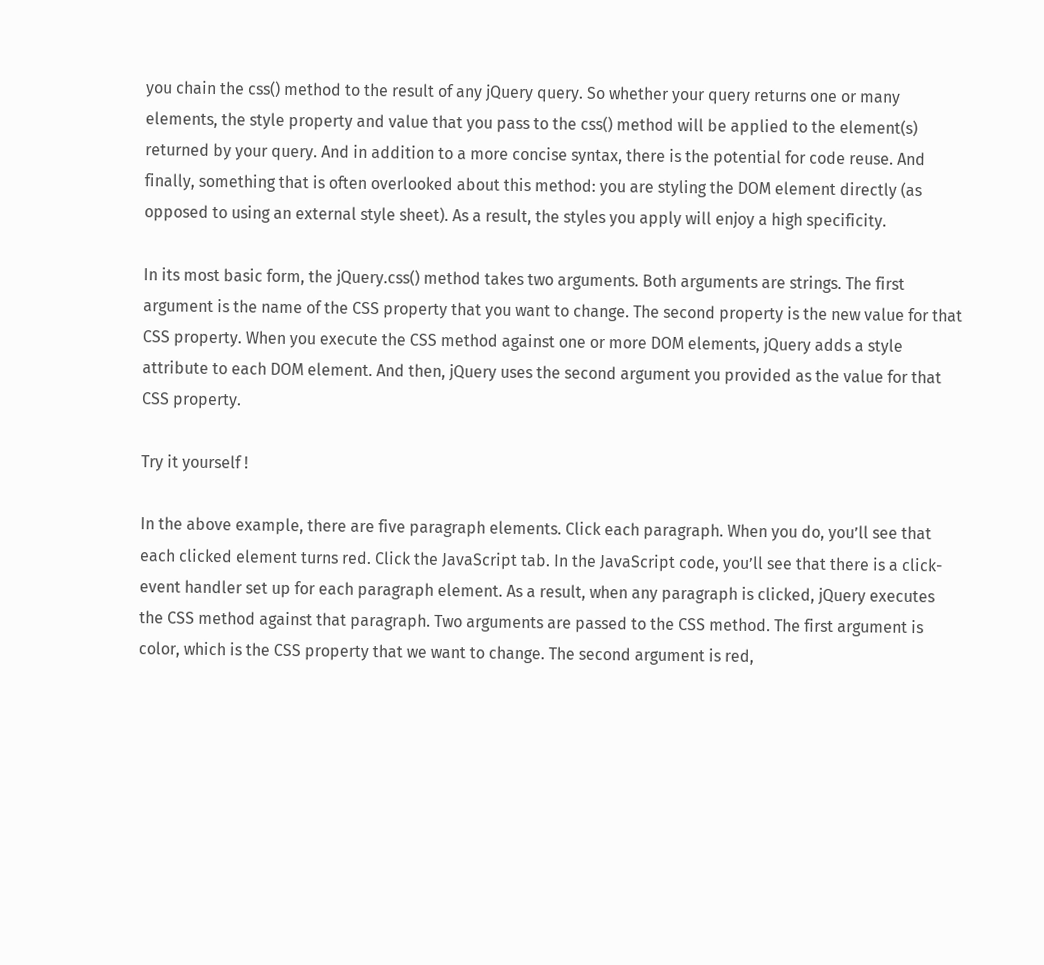you chain the css() method to the result of any jQuery query. So whether your query returns one or many elements, the style property and value that you pass to the css() method will be applied to the element(s) returned by your query. And in addition to a more concise syntax, there is the potential for code reuse. And finally, something that is often overlooked about this method: you are styling the DOM element directly (as opposed to using an external style sheet). As a result, the styles you apply will enjoy a high specificity.

In its most basic form, the jQuery.css() method takes two arguments. Both arguments are strings. The first argument is the name of the CSS property that you want to change. The second property is the new value for that CSS property. When you execute the CSS method against one or more DOM elements, jQuery adds a style attribute to each DOM element. And then, jQuery uses the second argument you provided as the value for that CSS property.

Try it yourself !

In the above example, there are five paragraph elements. Click each paragraph. When you do, you’ll see that each clicked element turns red. Click the JavaScript tab. In the JavaScript code, you’ll see that there is a click-event handler set up for each paragraph element. As a result, when any paragraph is clicked, jQuery executes the CSS method against that paragraph. Two arguments are passed to the CSS method. The first argument is color, which is the CSS property that we want to change. The second argument is red,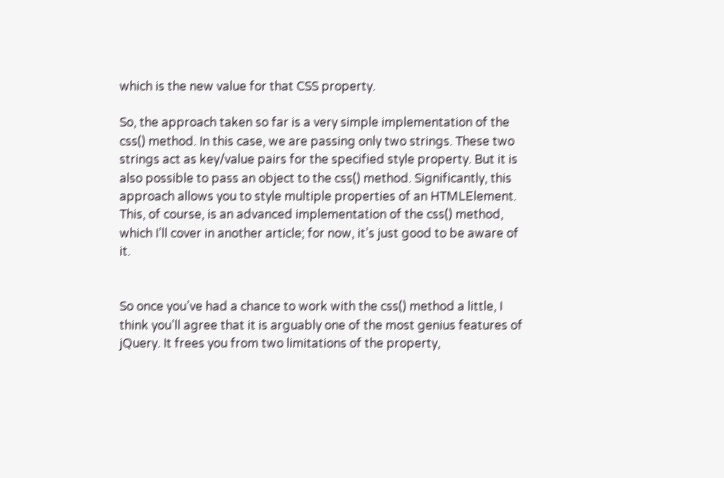which is the new value for that CSS property.

So, the approach taken so far is a very simple implementation of the css() method. In this case, we are passing only two strings. These two strings act as key/value pairs for the specified style property. But it is also possible to pass an object to the css() method. Significantly, this approach allows you to style multiple properties of an HTMLElement. This, of course, is an advanced implementation of the css() method, which I’ll cover in another article; for now, it’s just good to be aware of it.


So once you’ve had a chance to work with the css() method a little, I think you’ll agree that it is arguably one of the most genius features of jQuery. It frees you from two limitations of the property,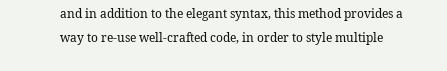and in addition to the elegant syntax, this method provides a way to re-use well-crafted code, in order to style multiple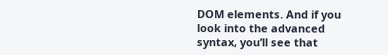DOM elements. And if you look into the advanced syntax, you’ll see that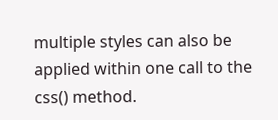multiple styles can also be applied within one call to the css() method.